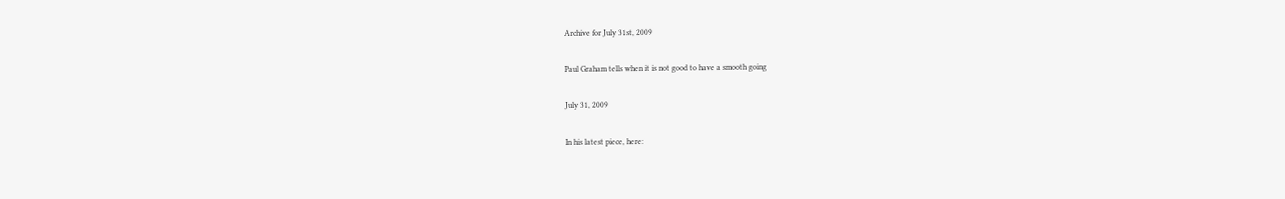Archive for July 31st, 2009

Paul Graham tells when it is not good to have a smooth going

July 31, 2009

In his latest piece, here: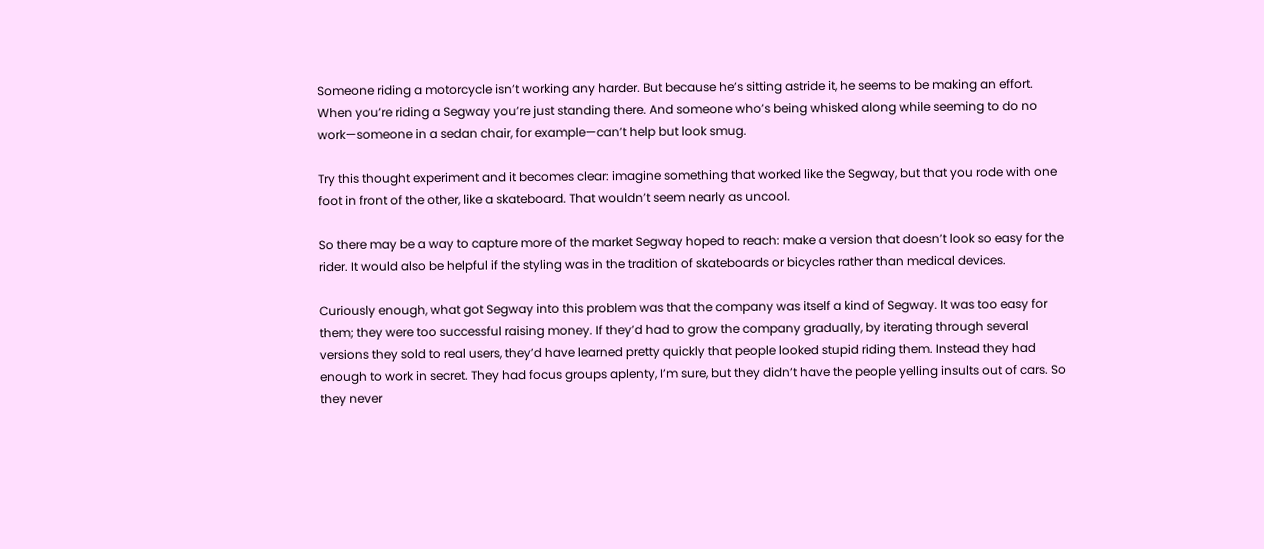Someone riding a motorcycle isn’t working any harder. But because he’s sitting astride it, he seems to be making an effort. When you’re riding a Segway you’re just standing there. And someone who’s being whisked along while seeming to do no work—someone in a sedan chair, for example—can’t help but look smug.

Try this thought experiment and it becomes clear: imagine something that worked like the Segway, but that you rode with one foot in front of the other, like a skateboard. That wouldn’t seem nearly as uncool.

So there may be a way to capture more of the market Segway hoped to reach: make a version that doesn’t look so easy for the rider. It would also be helpful if the styling was in the tradition of skateboards or bicycles rather than medical devices.

Curiously enough, what got Segway into this problem was that the company was itself a kind of Segway. It was too easy for them; they were too successful raising money. If they’d had to grow the company gradually, by iterating through several versions they sold to real users, they’d have learned pretty quickly that people looked stupid riding them. Instead they had enough to work in secret. They had focus groups aplenty, I’m sure, but they didn’t have the people yelling insults out of cars. So they never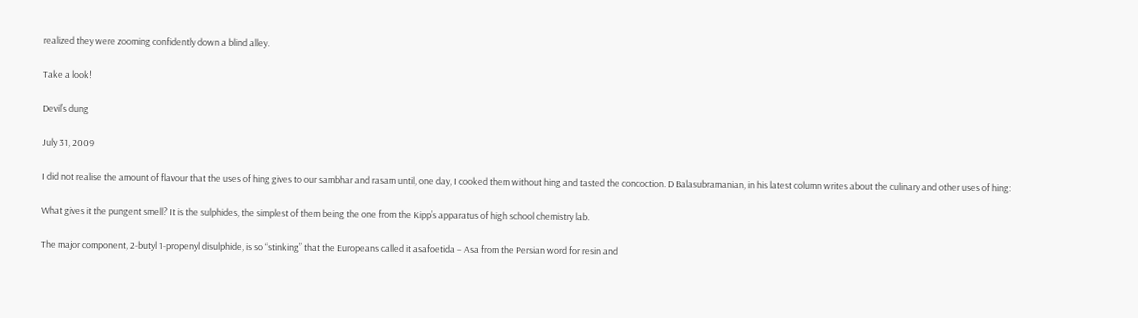realized they were zooming confidently down a blind alley.

Take a look!

Devil’s dung

July 31, 2009

I did not realise the amount of flavour that the uses of hing gives to our sambhar and rasam until, one day, I cooked them without hing and tasted the concoction. D Balasubramanian, in his latest column writes about the culinary and other uses of hing:

What gives it the pungent smell? It is the sulphides, the simplest of them being the one from the Kipp’s apparatus of high school chemistry lab.

The major component, 2-butyl 1-propenyl disulphide, is so “stinking” that the Europeans called it asafoetida – Asa from the Persian word for resin and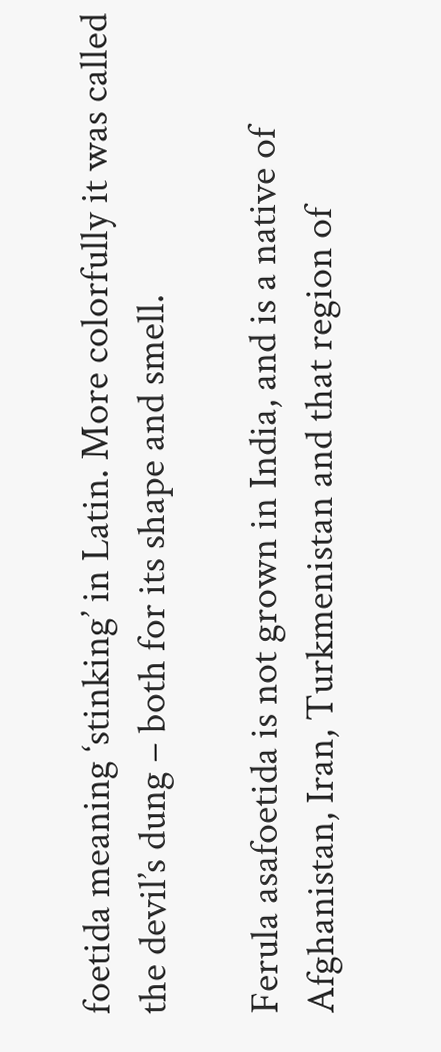foetida meaning ‘stinking’ in Latin. More colorfully it was called the devil’s dung – both for its shape and smell.

Ferula asafoetida is not grown in India, and is a native of Afghanistan, Iran, Turkmenistan and that region of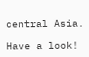central Asia.

Have a look!